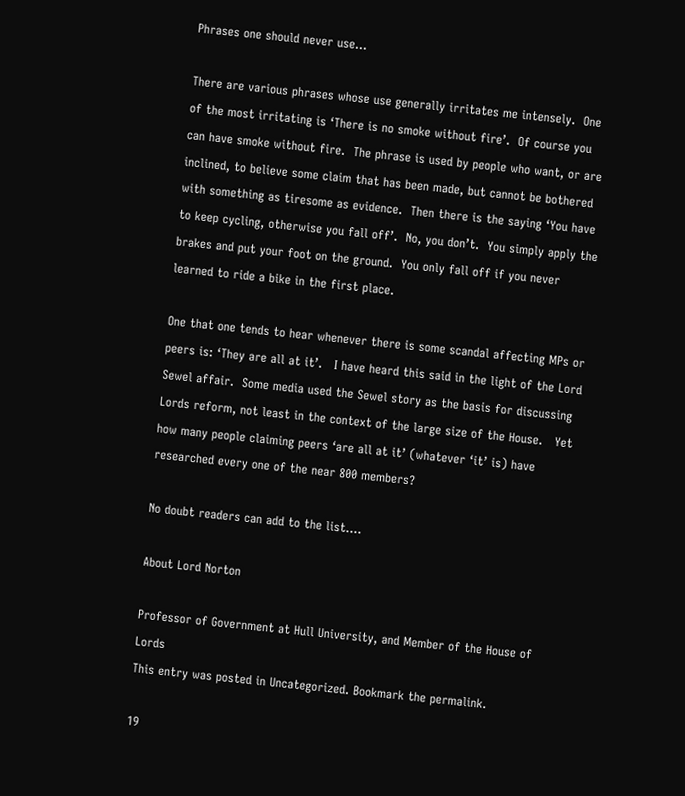Phrases one should never use…

There are various phrases whose use generally irritates me intensely.  One of the most irritating is ‘There is no smoke without fire’.  Of course you can have smoke without fire.  The phrase is used by people who want, or are inclined, to believe some claim that has been made, but cannot be bothered with something as tiresome as evidence.  Then there is the saying ‘You have to keep cycling, otherwise you fall off’.  No, you don’t.  You simply apply the brakes and put your foot on the ground.  You only fall off if you never learned to ride a bike in the first place.

One that one tends to hear whenever there is some scandal affecting MPs or peers is: ‘They are all at it’.   I have heard this said in the light of the Lord Sewel affair.  Some media used the Sewel story as the basis for discussing Lords reform, not least in the context of the large size of the House.   Yet how many people claiming peers ‘are all at it’ (whatever ‘it’ is) have researched every one of the near 800 members?

No doubt readers can add to the list….

About Lord Norton

Professor of Government at Hull University, and Member of the House of Lords
This entry was posted in Uncategorized. Bookmark the permalink.

19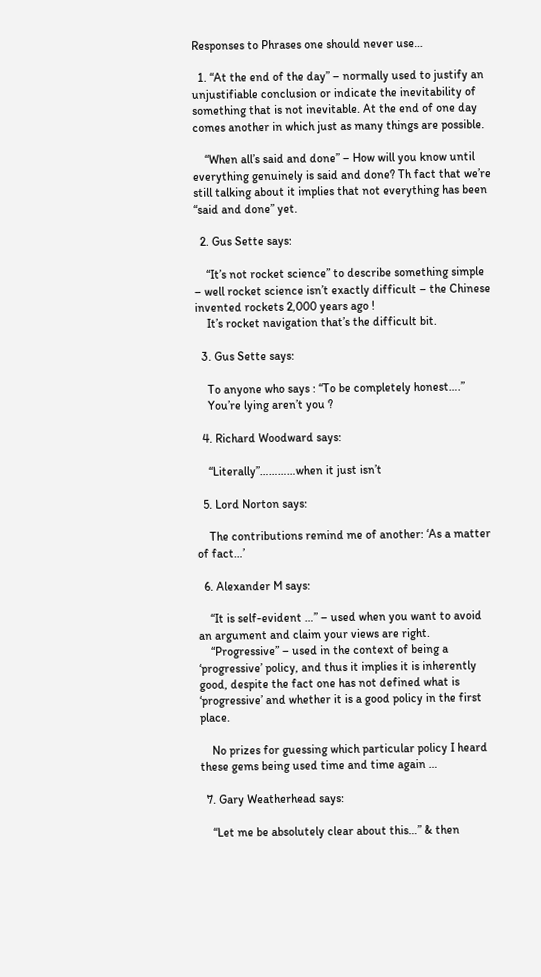Responses to Phrases one should never use…

  1. “At the end of the day” – normally used to justify an unjustifiable conclusion or indicate the inevitability of something that is not inevitable. At the end of one day comes another in which just as many things are possible.

    “When all’s said and done” – How will you know until everything genuinely is said and done? Th fact that we’re still talking about it implies that not everything has been “said and done” yet.

  2. Gus Sette says:

    “It’s not rocket science” to describe something simple – well rocket science isn’t exactly difficult – the Chinese invented rockets 2,000 years ago !
    It’s rocket navigation that’s the difficult bit.

  3. Gus Sette says:

    To anyone who says : “To be completely honest….”
    You’re lying aren’t you ?

  4. Richard Woodward says:

    “Literally”…………when it just isn’t

  5. Lord Norton says:

    The contributions remind me of another: ‘As a matter of fact…’

  6. Alexander M says:

    “It is self-evident …” – used when you want to avoid an argument and claim your views are right.
    “Progressive” – used in the context of being a ‘progressive’ policy, and thus it implies it is inherently good, despite the fact one has not defined what is ‘progressive’ and whether it is a good policy in the first place.

    No prizes for guessing which particular policy I heard these gems being used time and time again …

  7. Gary Weatherhead says:

    “Let me be absolutely clear about this…” & then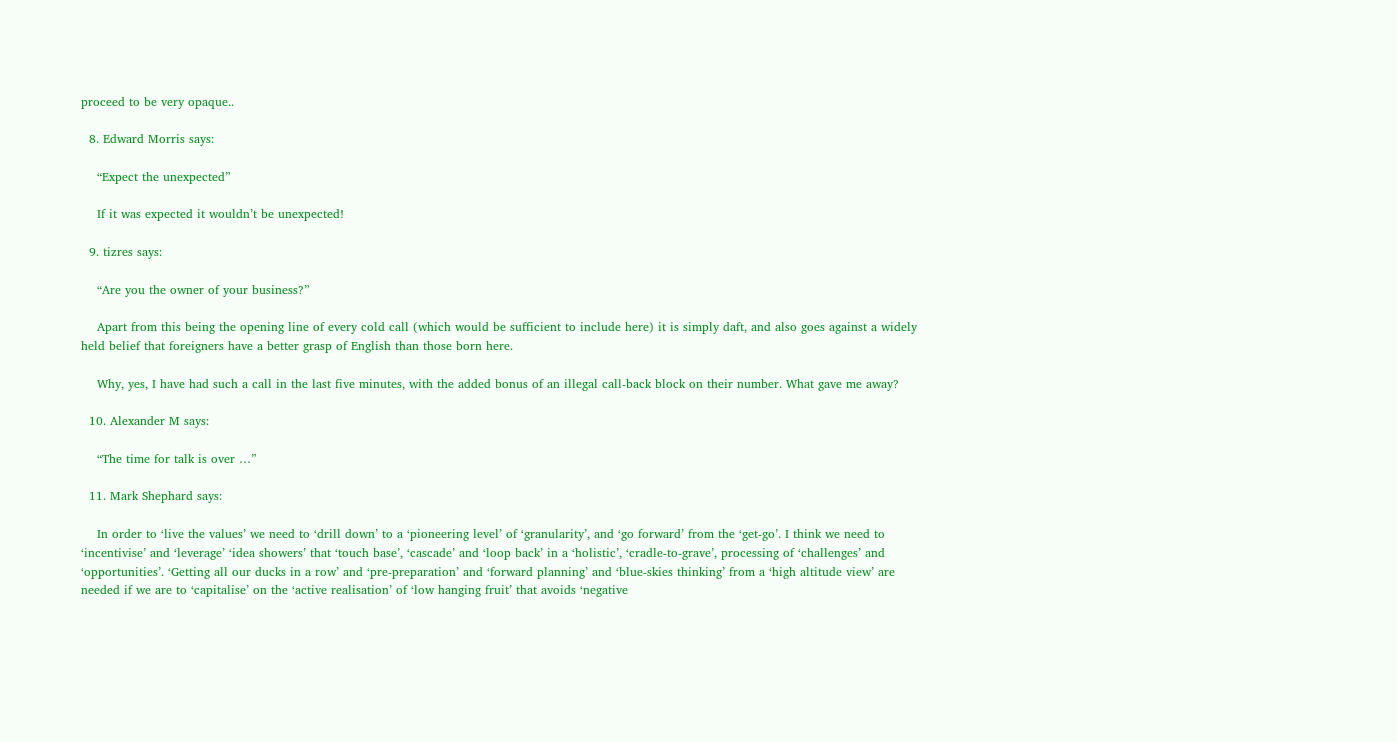proceed to be very opaque..

  8. Edward Morris says:

    “Expect the unexpected”

    If it was expected it wouldn’t be unexpected!

  9. tizres says:

    “Are you the owner of your business?”

    Apart from this being the opening line of every cold call (which would be sufficient to include here) it is simply daft, and also goes against a widely held belief that foreigners have a better grasp of English than those born here.

    Why, yes, I have had such a call in the last five minutes, with the added bonus of an illegal call-back block on their number. What gave me away?

  10. Alexander M says:

    “The time for talk is over …”

  11. Mark Shephard says:

    In order to ‘live the values’ we need to ‘drill down’ to a ‘pioneering level’ of ‘granularity’, and ‘go forward’ from the ‘get-go’. I think we need to ‘incentivise’ and ‘leverage’ ‘idea showers’ that ‘touch base’, ‘cascade’ and ‘loop back’ in a ‘holistic’, ‘cradle-to-grave’, processing of ‘challenges’ and ‘opportunities’. ‘Getting all our ducks in a row’ and ‘pre-preparation’ and ‘forward planning’ and ‘blue-skies thinking’ from a ‘high altitude view’ are needed if we are to ‘capitalise’ on the ‘active realisation’ of ‘low hanging fruit’ that avoids ‘negative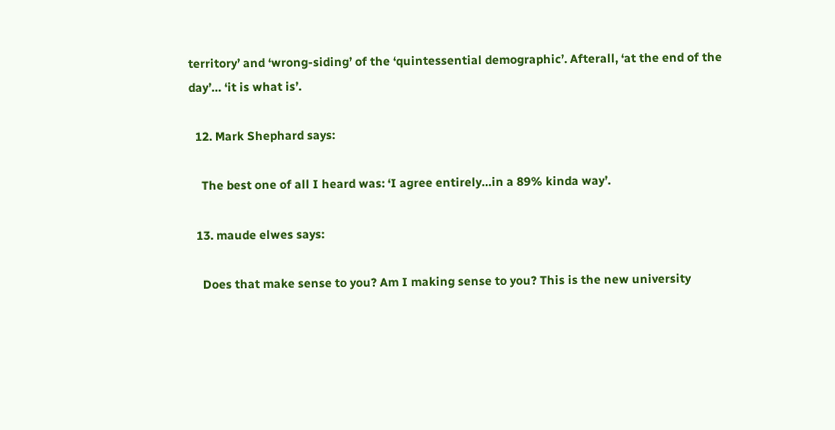territory’ and ‘wrong-siding’ of the ‘quintessential demographic’. Afterall, ‘at the end of the day’… ‘it is what is’.

  12. Mark Shephard says:

    The best one of all I heard was: ‘I agree entirely…in a 89% kinda way’.

  13. maude elwes says:

    Does that make sense to you? Am I making sense to you? This is the new university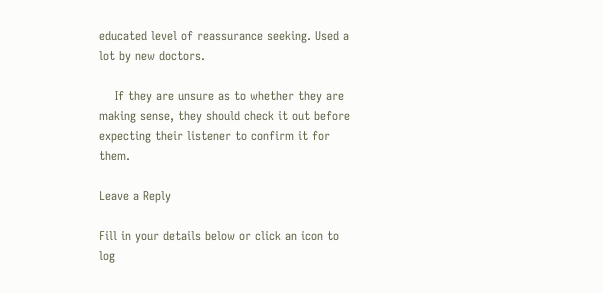educated level of reassurance seeking. Used a lot by new doctors.

    If they are unsure as to whether they are making sense, they should check it out before expecting their listener to confirm it for them.

Leave a Reply

Fill in your details below or click an icon to log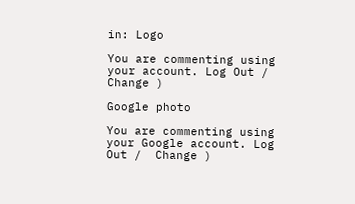in: Logo

You are commenting using your account. Log Out /  Change )

Google photo

You are commenting using your Google account. Log Out /  Change )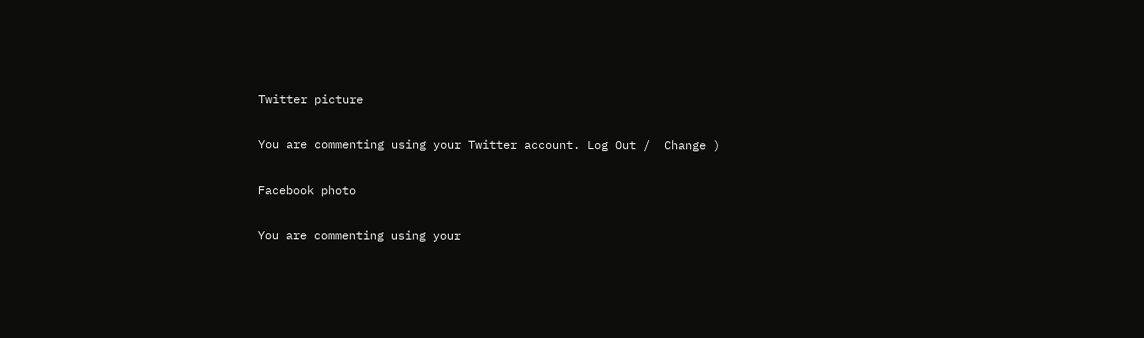Twitter picture

You are commenting using your Twitter account. Log Out /  Change )

Facebook photo

You are commenting using your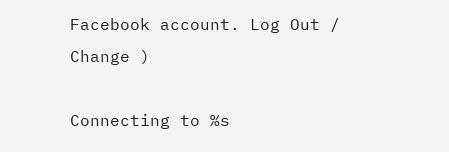Facebook account. Log Out /  Change )

Connecting to %s